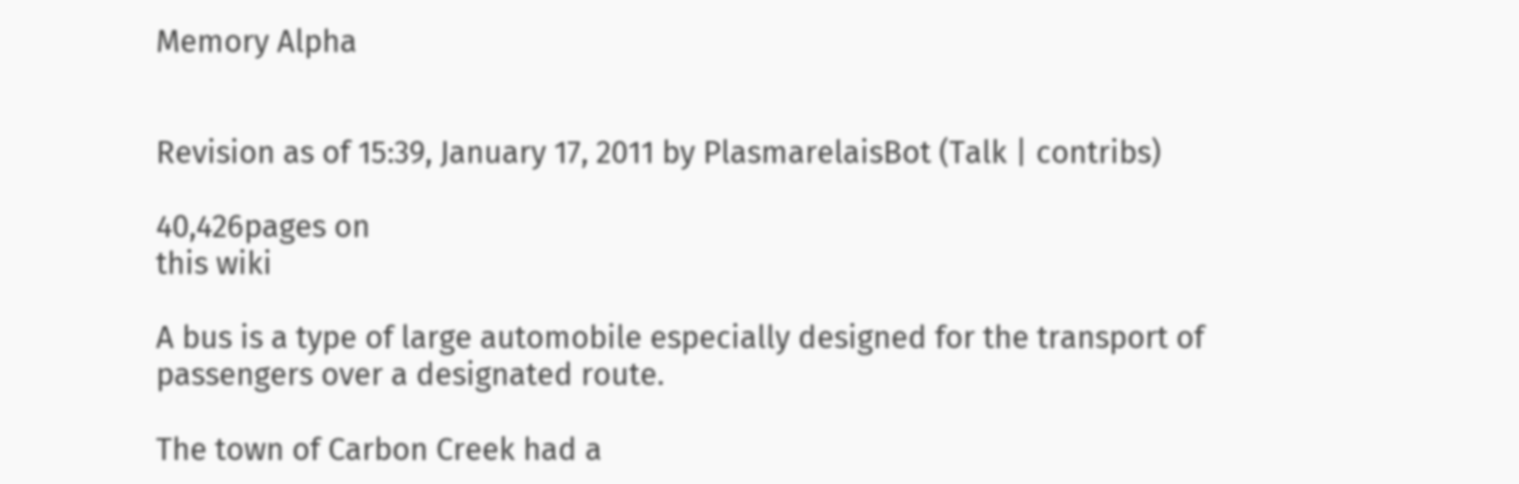Memory Alpha


Revision as of 15:39, January 17, 2011 by PlasmarelaisBot (Talk | contribs)

40,426pages on
this wiki

A bus is a type of large automobile especially designed for the transport of passengers over a designated route.

The town of Carbon Creek had a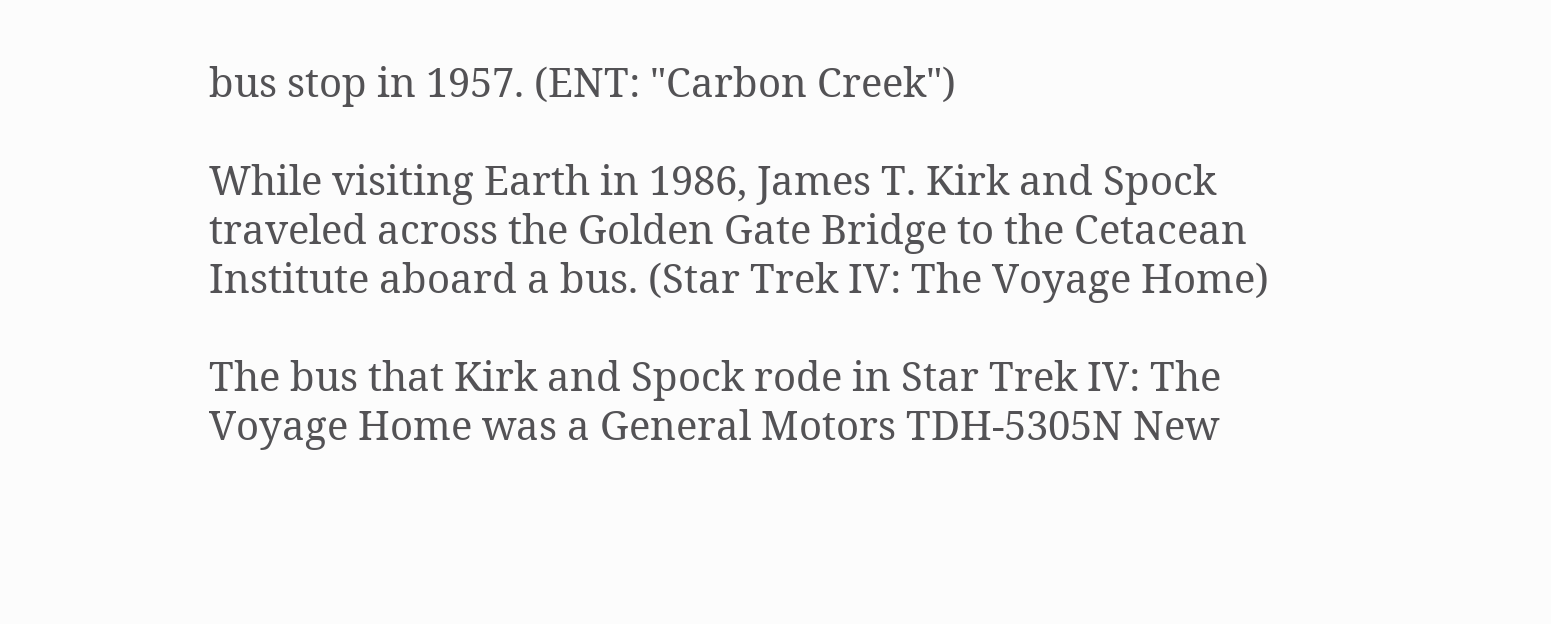bus stop in 1957. (ENT: "Carbon Creek")

While visiting Earth in 1986, James T. Kirk and Spock traveled across the Golden Gate Bridge to the Cetacean Institute aboard a bus. (Star Trek IV: The Voyage Home)

The bus that Kirk and Spock rode in Star Trek IV: The Voyage Home was a General Motors TDH-5305N New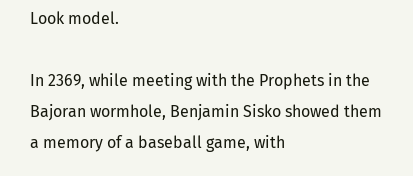Look model.

In 2369, while meeting with the Prophets in the Bajoran wormhole, Benjamin Sisko showed them a memory of a baseball game, with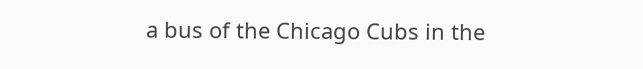a bus of the Chicago Cubs in the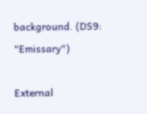background. (DS9: "Emissary")

External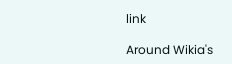link

Around Wikia's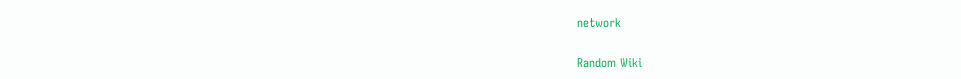network

Random Wiki